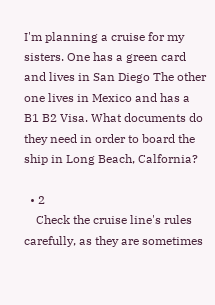I'm planning a cruise for my sisters. One has a green card and lives in San Diego The other one lives in Mexico and has a B1 B2 Visa. What documents do they need in order to board the ship in Long Beach, Calfornia?

  • 2
    Check the cruise line's rules carefully, as they are sometimes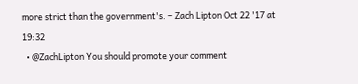more strict than the government's. – Zach Lipton Oct 22 '17 at 19:32
  • @ZachLipton You should promote your comment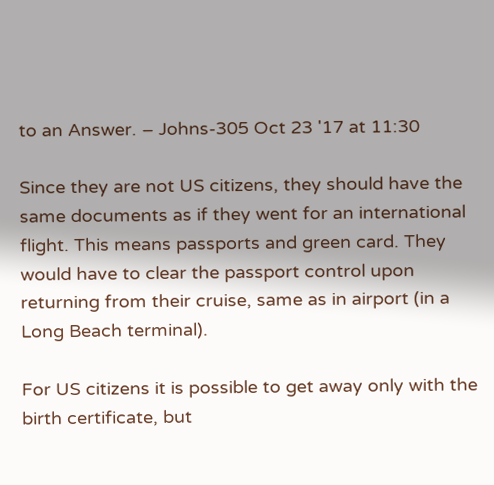to an Answer. – Johns-305 Oct 23 '17 at 11:30

Since they are not US citizens, they should have the same documents as if they went for an international flight. This means passports and green card. They would have to clear the passport control upon returning from their cruise, same as in airport (in a Long Beach terminal).

For US citizens it is possible to get away only with the birth certificate, but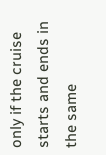only if the cruise starts and ends in the same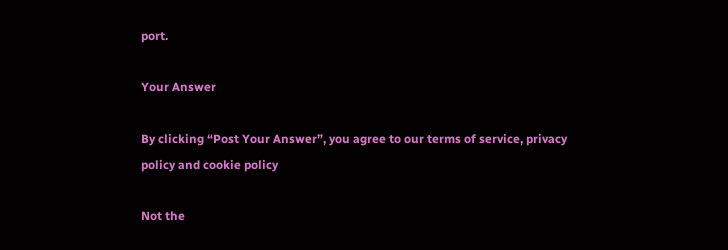port.

Your Answer

By clicking “Post Your Answer”, you agree to our terms of service, privacy policy and cookie policy

Not the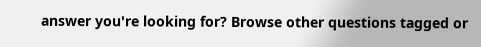answer you're looking for? Browse other questions tagged or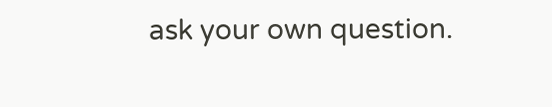ask your own question.